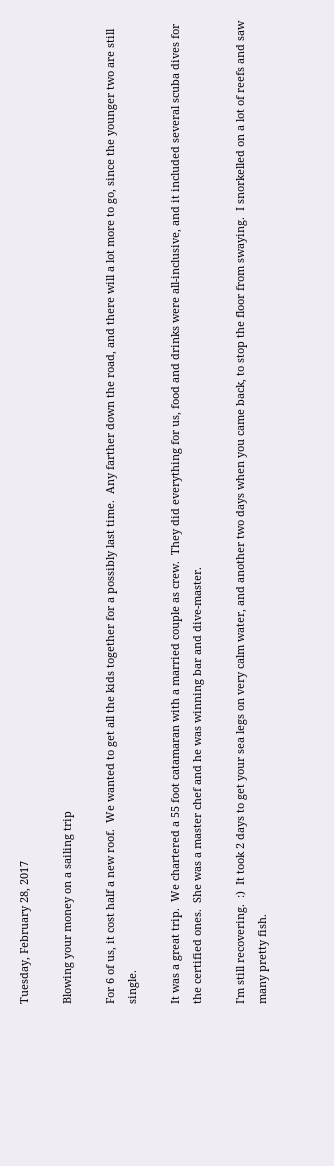Tuesday, February 28, 2017

Blowing your money on a sailing trip

For 6 of us, it cost half a new roof.  We wanted to get all the kids together for a possibly last time.  Any farther down the road, and there will a lot more to go, since the younger two are still single.

It was a great trip.  We chartered a 55 foot catamaran with a married couple as crew.  They did everything for us, food and drinks were all-inclusive, and it included several scuba dives for the certified ones.  She was a master chef and he was winning bar and dive-master.

I'm still recovering.  :)  It took 2 days to get your sea legs on very calm water, and another two days when you came back, to stop the floor from swaying.  I snorkelled on a lot of reefs and saw many pretty fish.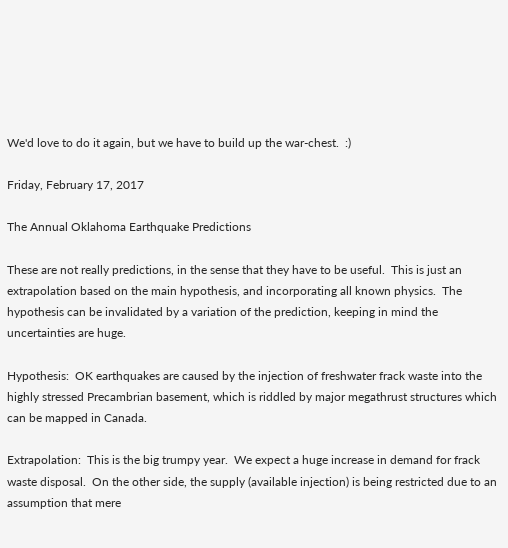We'd love to do it again, but we have to build up the war-chest.  :)

Friday, February 17, 2017

The Annual Oklahoma Earthquake Predictions

These are not really predictions, in the sense that they have to be useful.  This is just an extrapolation based on the main hypothesis, and incorporating all known physics.  The hypothesis can be invalidated by a variation of the prediction, keeping in mind the uncertainties are huge.

Hypothesis:  OK earthquakes are caused by the injection of freshwater frack waste into the highly stressed Precambrian basement, which is riddled by major megathrust structures which can be mapped in Canada.

Extrapolation:  This is the big trumpy year.  We expect a huge increase in demand for frack waste disposal.  On the other side, the supply (available injection) is being restricted due to an assumption that mere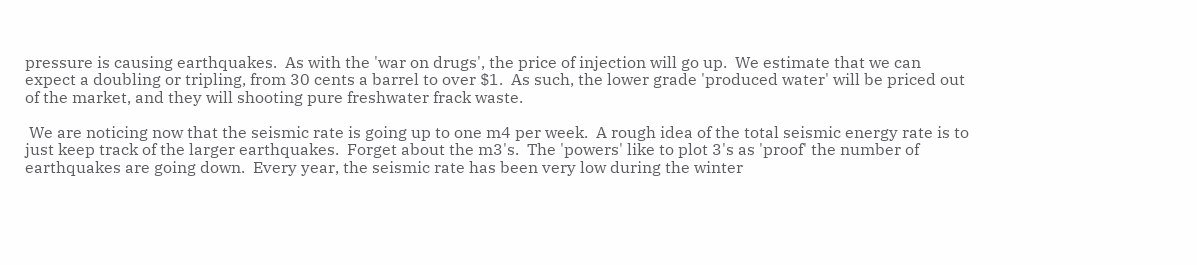pressure is causing earthquakes.  As with the 'war on drugs', the price of injection will go up.  We estimate that we can expect a doubling or tripling, from 30 cents a barrel to over $1.  As such, the lower grade 'produced water' will be priced out of the market, and they will shooting pure freshwater frack waste.

 We are noticing now that the seismic rate is going up to one m4 per week.  A rough idea of the total seismic energy rate is to just keep track of the larger earthquakes.  Forget about the m3's.  The 'powers' like to plot 3's as 'proof' the number of earthquakes are going down.  Every year, the seismic rate has been very low during the winter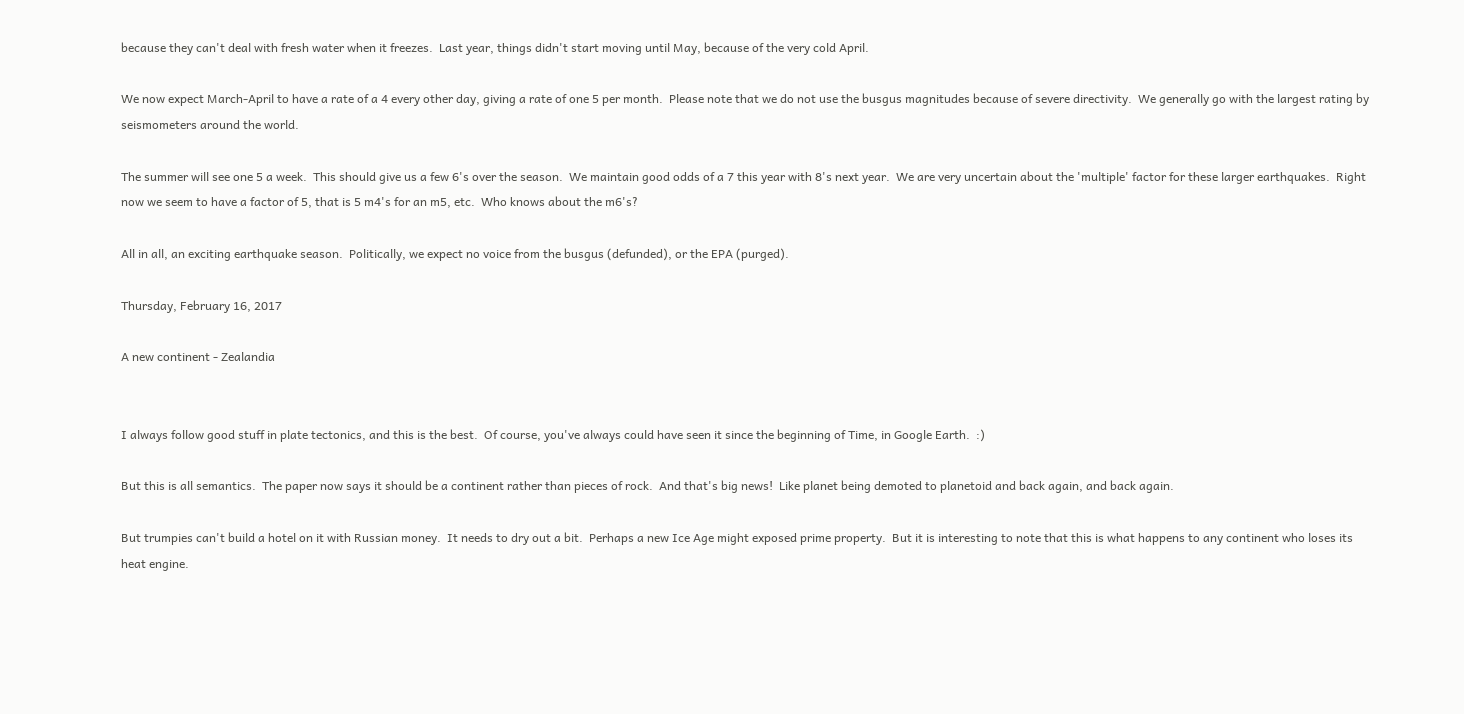because they can't deal with fresh water when it freezes.  Last year, things didn't start moving until May, because of the very cold April.

We now expect March-April to have a rate of a 4 every other day, giving a rate of one 5 per month.  Please note that we do not use the busgus magnitudes because of severe directivity.  We generally go with the largest rating by seismometers around the world.

The summer will see one 5 a week.  This should give us a few 6's over the season.  We maintain good odds of a 7 this year with 8's next year.  We are very uncertain about the 'multiple' factor for these larger earthquakes.  Right now we seem to have a factor of 5, that is 5 m4's for an m5, etc.  Who knows about the m6's?

All in all, an exciting earthquake season.  Politically, we expect no voice from the busgus (defunded), or the EPA (purged).

Thursday, February 16, 2017

A new continent - Zealandia


I always follow good stuff in plate tectonics, and this is the best.  Of course, you've always could have seen it since the beginning of Time, in Google Earth.  :)

But this is all semantics.  The paper now says it should be a continent rather than pieces of rock.  And that's big news!  Like planet being demoted to planetoid and back again, and back again.

But trumpies can't build a hotel on it with Russian money.  It needs to dry out a bit.  Perhaps a new Ice Age might exposed prime property.  But it is interesting to note that this is what happens to any continent who loses its heat engine.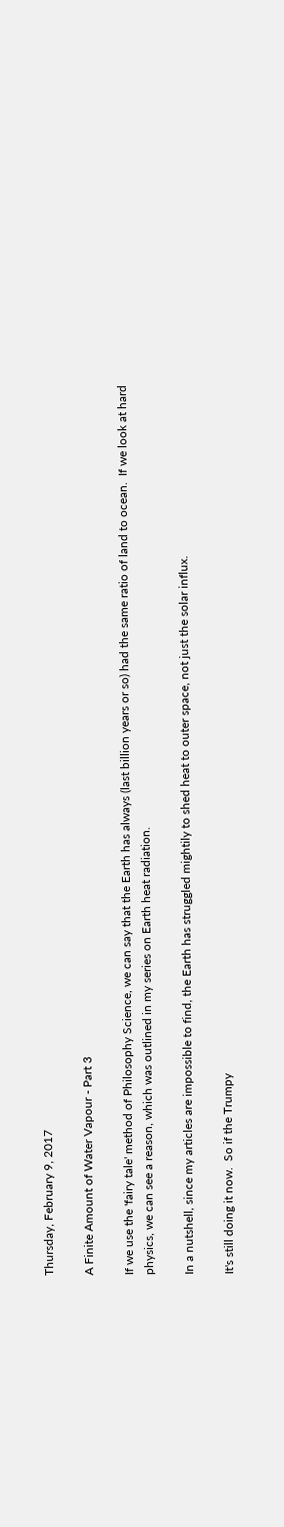Thursday, February 9, 2017

A Finite Amount of Water Vapour - Part 3

If we use the 'fairy tale' method of Philosophy Science, we can say that the Earth has always (last billion years or so) had the same ratio of land to ocean.  If we look at hard physics, we can see a reason, which was outlined in my series on Earth heat radiation.

In a nutshell, since my articles are impossible to find, the Earth has struggled mightily to shed heat to outer space, not just the solar influx.

It's still doing it now.  So if the Trumpy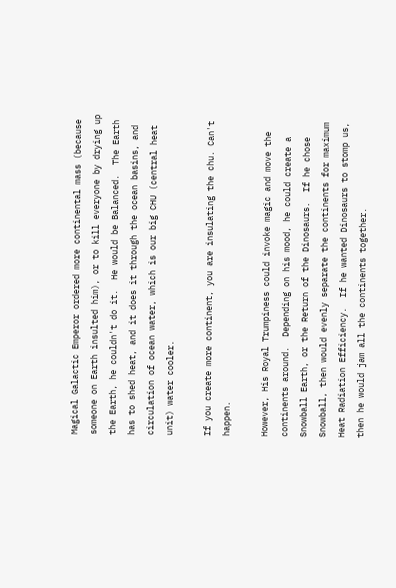Magical Galactic Emperor ordered more continental mass (because someone on Earth insulted him), or to kill everyone by drying up the Earth, he couldn't do it.  He would be Balanced.  The Earth has to shed heat, and it does it through the ocean basins, and circulation of ocean water, which is our big CHU (central heat unit) water cooler.

If you create more continent, you are insulating the chu. Can't happen.

However, His Royal Trumpiness could invoke magic and move the continents around.  Depending on his mood, he could create a Snowball Earth, or the Return of the Dinosaurs.  If he chose Snowball, then would evenly separate the continents for maximum Heat Radiation Efficiency.  If he wanted Dinosaurs to stomp us, then he would jam all the continents together.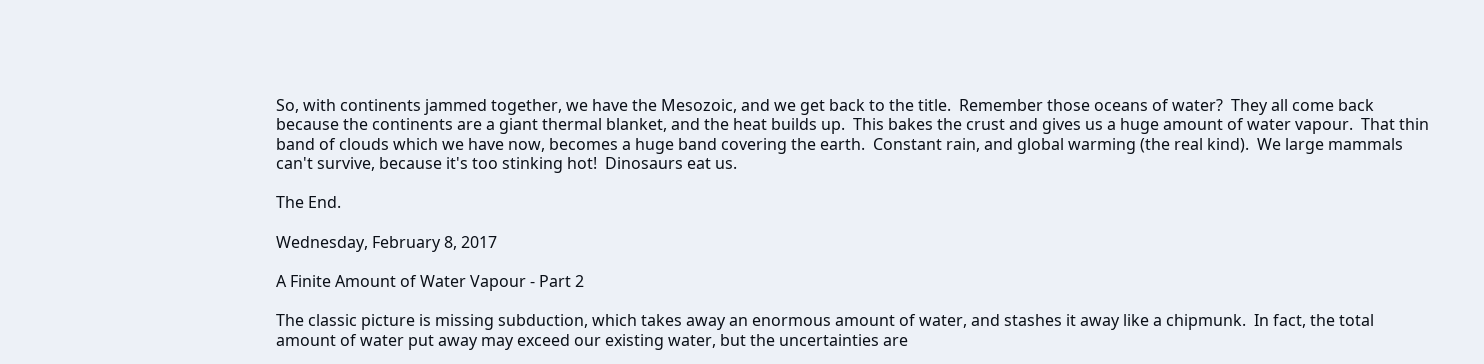So, with continents jammed together, we have the Mesozoic, and we get back to the title.  Remember those oceans of water?  They all come back because the continents are a giant thermal blanket, and the heat builds up.  This bakes the crust and gives us a huge amount of water vapour.  That thin band of clouds which we have now, becomes a huge band covering the earth.  Constant rain, and global warming (the real kind).  We large mammals can't survive, because it's too stinking hot!  Dinosaurs eat us.

The End.

Wednesday, February 8, 2017

A Finite Amount of Water Vapour - Part 2

The classic picture is missing subduction, which takes away an enormous amount of water, and stashes it away like a chipmunk.  In fact, the total amount of water put away may exceed our existing water, but the uncertainties are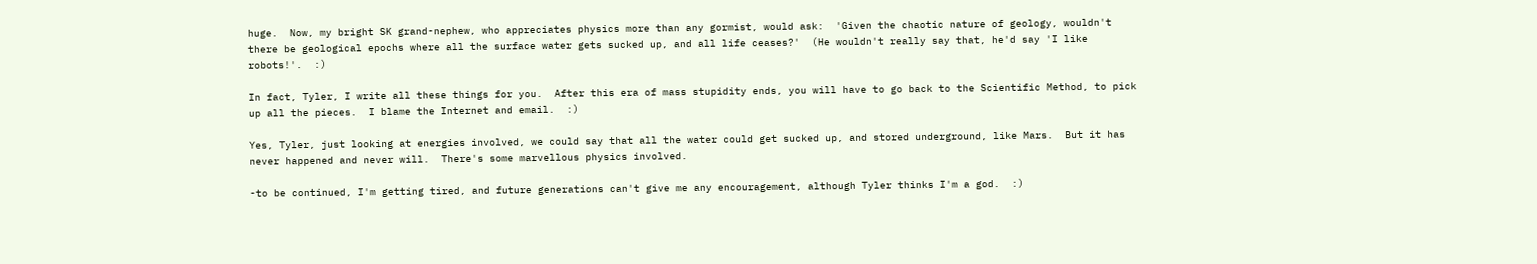huge.  Now, my bright SK grand-nephew, who appreciates physics more than any gormist, would ask:  'Given the chaotic nature of geology, wouldn't there be geological epochs where all the surface water gets sucked up, and all life ceases?'  (He wouldn't really say that, he'd say 'I like robots!'.  :)

In fact, Tyler, I write all these things for you.  After this era of mass stupidity ends, you will have to go back to the Scientific Method, to pick up all the pieces.  I blame the Internet and email.  :)

Yes, Tyler, just looking at energies involved, we could say that all the water could get sucked up, and stored underground, like Mars.  But it has never happened and never will.  There's some marvellous physics involved.

-to be continued, I'm getting tired, and future generations can't give me any encouragement, although Tyler thinks I'm a god.  :)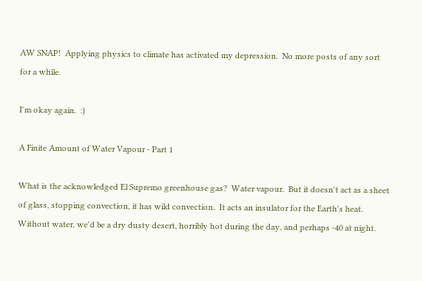AW SNAP!  Applying physics to climate has activated my depression.  No more posts of any sort for a while.

I'm okay again.  :)

A Finite Amount of Water Vapour - Part 1

What is the acknowledged El Supremo greenhouse gas?  Water vapour.  But it doesn't act as a sheet of glass, stopping convection, it has wild convection.  It acts an insulator for the Earth's heat.  Without water, we'd be a dry dusty desert, horribly hot during the day, and perhaps -40 at night.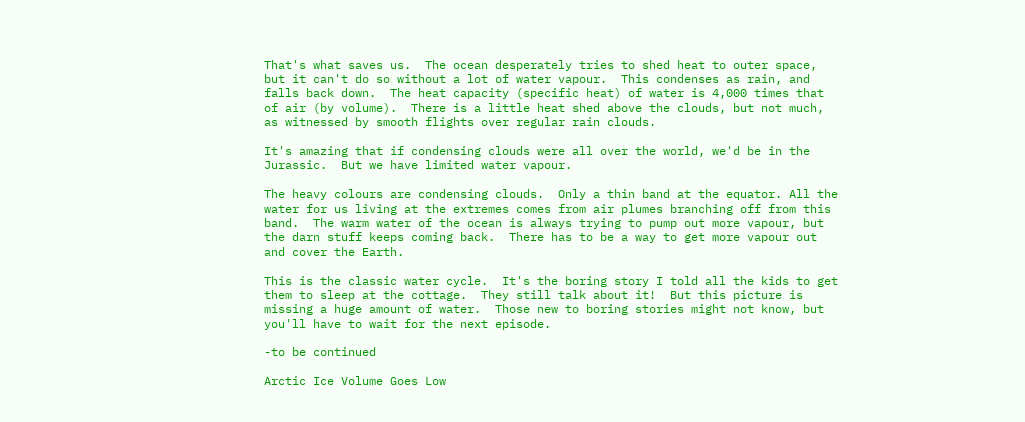That's what saves us.  The ocean desperately tries to shed heat to outer space, but it can't do so without a lot of water vapour.  This condenses as rain, and falls back down.  The heat capacity (specific heat) of water is 4,000 times that of air (by volume).  There is a little heat shed above the clouds, but not much, as witnessed by smooth flights over regular rain clouds.

It's amazing that if condensing clouds were all over the world, we'd be in the Jurassic.  But we have limited water vapour.

The heavy colours are condensing clouds.  Only a thin band at the equator. All the water for us living at the extremes comes from air plumes branching off from this band.  The warm water of the ocean is always trying to pump out more vapour, but the darn stuff keeps coming back.  There has to be a way to get more vapour out and cover the Earth.

This is the classic water cycle.  It's the boring story I told all the kids to get them to sleep at the cottage.  They still talk about it!  But this picture is missing a huge amount of water.  Those new to boring stories might not know, but you'll have to wait for the next episode.

-to be continued

Arctic Ice Volume Goes Low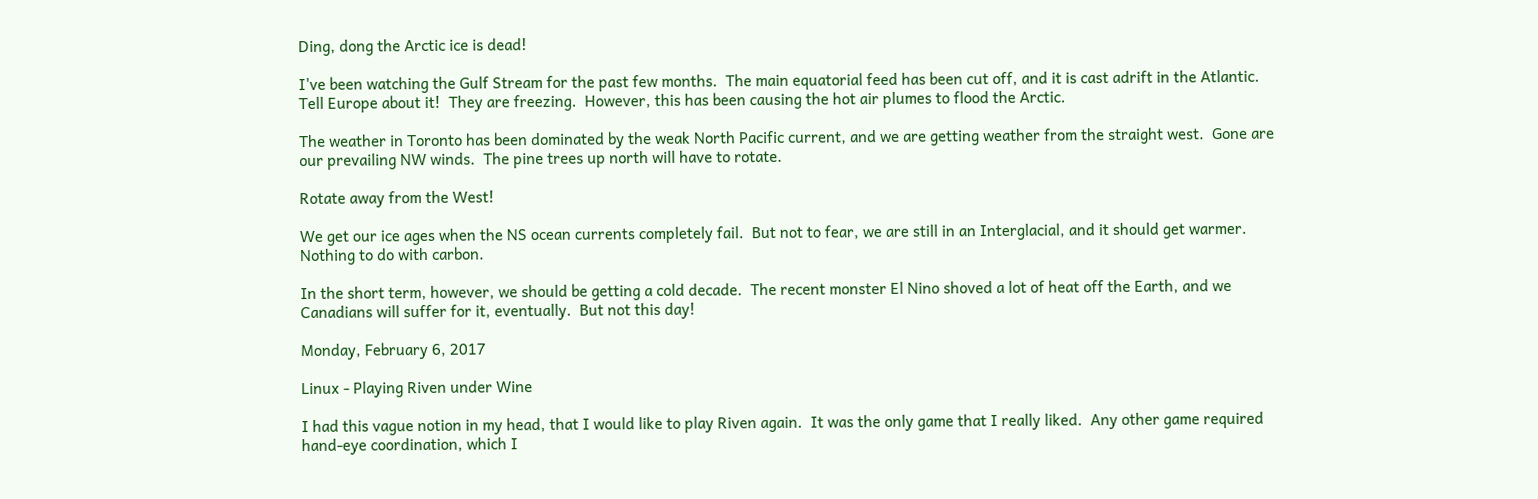Ding, dong the Arctic ice is dead!

I've been watching the Gulf Stream for the past few months.  The main equatorial feed has been cut off, and it is cast adrift in the Atlantic.  Tell Europe about it!  They are freezing.  However, this has been causing the hot air plumes to flood the Arctic.

The weather in Toronto has been dominated by the weak North Pacific current, and we are getting weather from the straight west.  Gone are our prevailing NW winds.  The pine trees up north will have to rotate.

Rotate away from the West!

We get our ice ages when the NS ocean currents completely fail.  But not to fear, we are still in an Interglacial, and it should get warmer.  Nothing to do with carbon.

In the short term, however, we should be getting a cold decade.  The recent monster El Nino shoved a lot of heat off the Earth, and we Canadians will suffer for it, eventually.  But not this day!

Monday, February 6, 2017

Linux - Playing Riven under Wine

I had this vague notion in my head, that I would like to play Riven again.  It was the only game that I really liked.  Any other game required hand-eye coordination, which I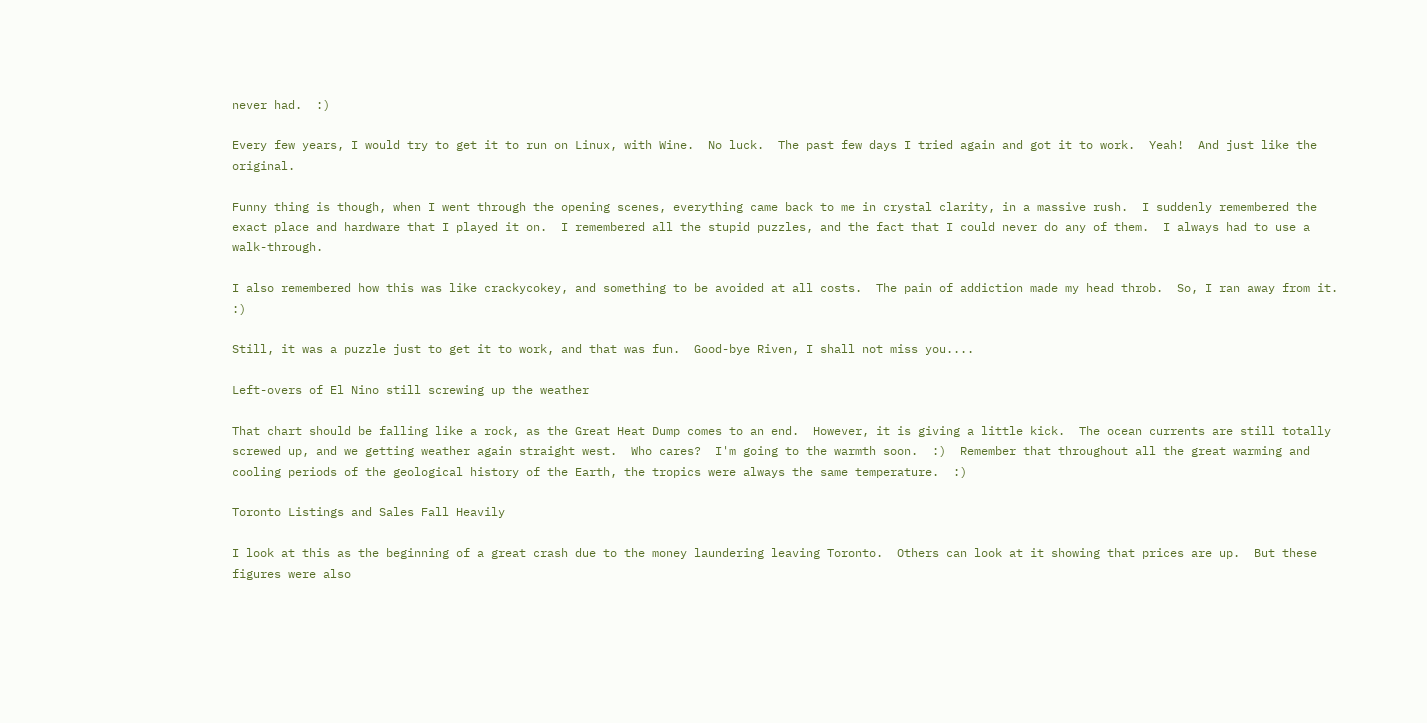never had.  :)

Every few years, I would try to get it to run on Linux, with Wine.  No luck.  The past few days I tried again and got it to work.  Yeah!  And just like the original.

Funny thing is though, when I went through the opening scenes, everything came back to me in crystal clarity, in a massive rush.  I suddenly remembered the exact place and hardware that I played it on.  I remembered all the stupid puzzles, and the fact that I could never do any of them.  I always had to use a walk-through.

I also remembered how this was like crackycokey, and something to be avoided at all costs.  The pain of addiction made my head throb.  So, I ran away from it.  :)

Still, it was a puzzle just to get it to work, and that was fun.  Good-bye Riven, I shall not miss you....

Left-overs of El Nino still screwing up the weather

That chart should be falling like a rock, as the Great Heat Dump comes to an end.  However, it is giving a little kick.  The ocean currents are still totally screwed up, and we getting weather again straight west.  Who cares?  I'm going to the warmth soon.  :)  Remember that throughout all the great warming and cooling periods of the geological history of the Earth, the tropics were always the same temperature.  :)

Toronto Listings and Sales Fall Heavily

I look at this as the beginning of a great crash due to the money laundering leaving Toronto.  Others can look at it showing that prices are up.  But these figures were also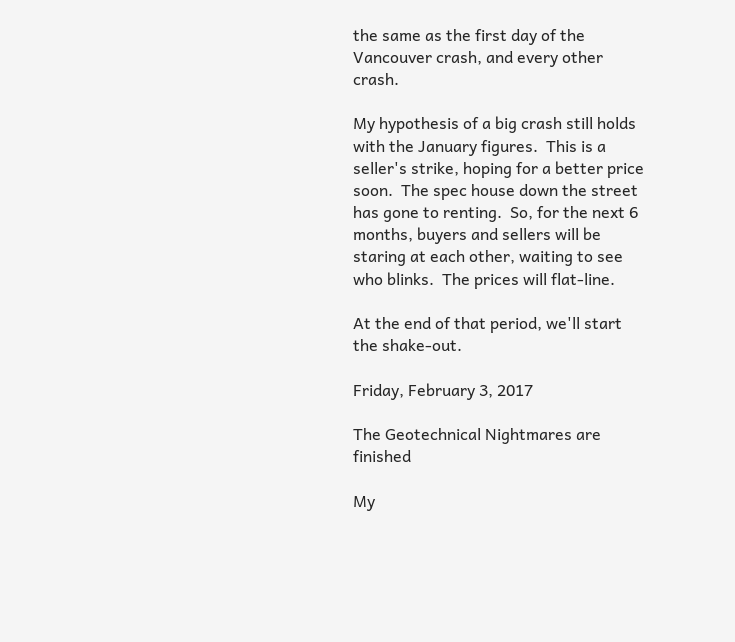the same as the first day of the Vancouver crash, and every other crash.

My hypothesis of a big crash still holds with the January figures.  This is a seller's strike, hoping for a better price soon.  The spec house down the street has gone to renting.  So, for the next 6 months, buyers and sellers will be staring at each other, waiting to see who blinks.  The prices will flat-line.

At the end of that period, we'll start the shake-out.

Friday, February 3, 2017

The Geotechnical Nightmares are finished

My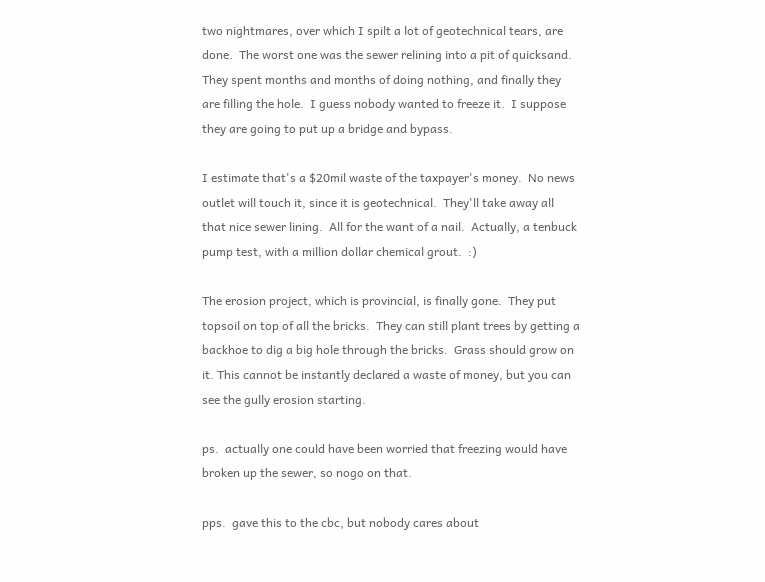two nightmares, over which I spilt a lot of geotechnical tears, are done.  The worst one was the sewer relining into a pit of quicksand.  They spent months and months of doing nothing, and finally they are filling the hole.  I guess nobody wanted to freeze it.  I suppose they are going to put up a bridge and bypass.

I estimate that's a $20mil waste of the taxpayer's money.  No news outlet will touch it, since it is geotechnical.  They'll take away all that nice sewer lining.  All for the want of a nail.  Actually, a tenbuck pump test, with a million dollar chemical grout.  :)

The erosion project, which is provincial, is finally gone.  They put topsoil on top of all the bricks.  They can still plant trees by getting a backhoe to dig a big hole through the bricks.  Grass should grow on it. This cannot be instantly declared a waste of money, but you can see the gully erosion starting.

ps.  actually one could have been worried that freezing would have broken up the sewer, so nogo on that.

pps.  gave this to the cbc, but nobody cares about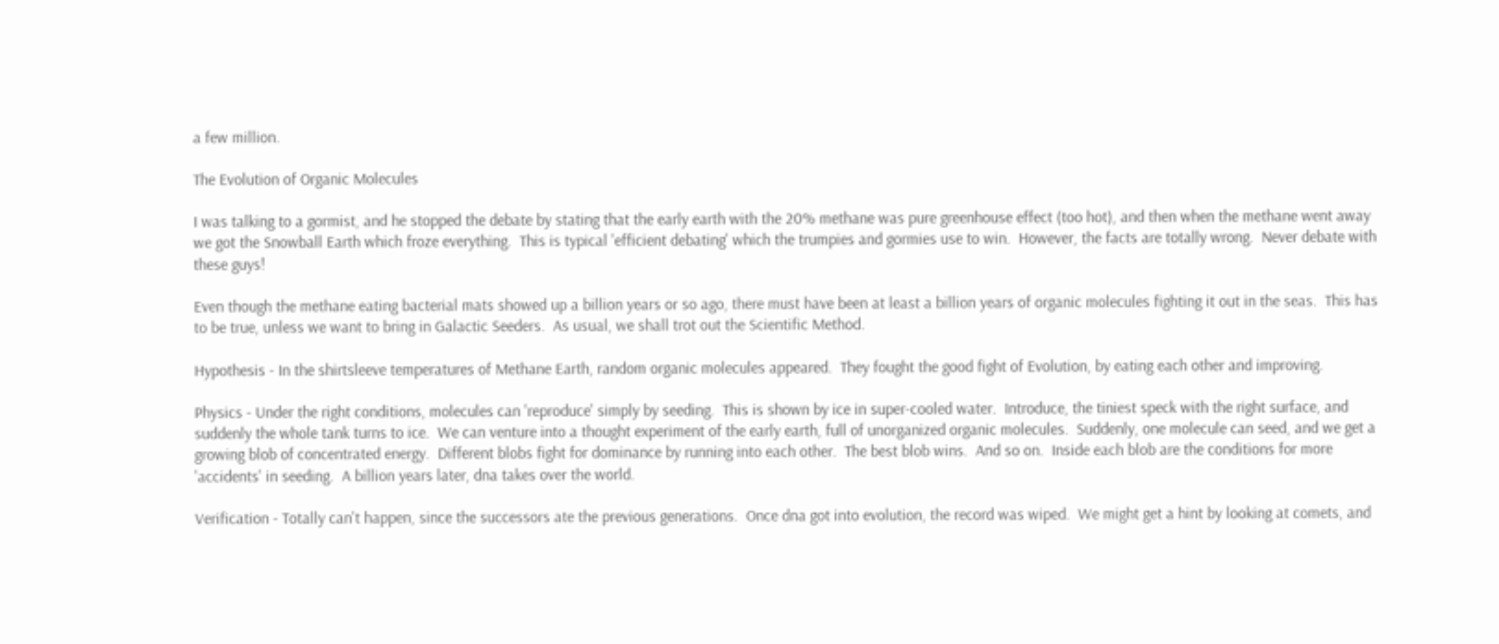a few million.

The Evolution of Organic Molecules

I was talking to a gormist, and he stopped the debate by stating that the early earth with the 20% methane was pure greenhouse effect (too hot), and then when the methane went away we got the Snowball Earth which froze everything.  This is typical 'efficient debating' which the trumpies and gormies use to win.  However, the facts are totally wrong.  Never debate with these guys!

Even though the methane eating bacterial mats showed up a billion years or so ago, there must have been at least a billion years of organic molecules fighting it out in the seas.  This has to be true, unless we want to bring in Galactic Seeders.  As usual, we shall trot out the Scientific Method.

Hypothesis - In the shirtsleeve temperatures of Methane Earth, random organic molecules appeared.  They fought the good fight of Evolution, by eating each other and improving.

Physics - Under the right conditions, molecules can 'reproduce' simply by seeding.  This is shown by ice in super-cooled water.  Introduce, the tiniest speck with the right surface, and suddenly the whole tank turns to ice.  We can venture into a thought experiment of the early earth, full of unorganized organic molecules.  Suddenly, one molecule can seed, and we get a growing blob of concentrated energy.  Different blobs fight for dominance by running into each other.  The best blob wins.  And so on.  Inside each blob are the conditions for more 'accidents' in seeding.  A billion years later, dna takes over the world.

Verification - Totally can't happen, since the successors ate the previous generations.  Once dna got into evolution, the record was wiped.  We might get a hint by looking at comets, and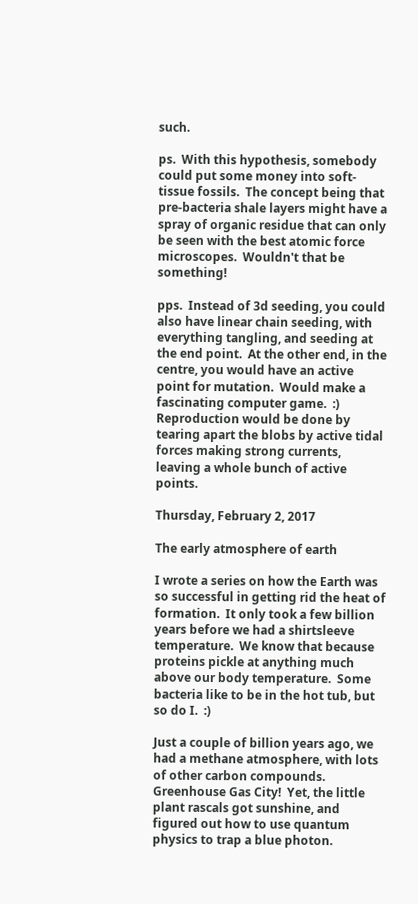such.

ps.  With this hypothesis, somebody could put some money into soft-tissue fossils.  The concept being that pre-bacteria shale layers might have a spray of organic residue that can only be seen with the best atomic force microscopes.  Wouldn't that be something!

pps.  Instead of 3d seeding, you could also have linear chain seeding, with everything tangling, and seeding at the end point.  At the other end, in the centre, you would have an active point for mutation.  Would make a fascinating computer game.  :)  Reproduction would be done by tearing apart the blobs by active tidal forces making strong currents, leaving a whole bunch of active points.

Thursday, February 2, 2017

The early atmosphere of earth

I wrote a series on how the Earth was so successful in getting rid the heat of formation.  It only took a few billion years before we had a shirtsleeve temperature.  We know that because proteins pickle at anything much above our body temperature.  Some bacteria like to be in the hot tub, but so do I.  :)

Just a couple of billion years ago, we had a methane atmosphere, with lots of other carbon compounds.  Greenhouse Gas City!  Yet, the little plant rascals got sunshine, and figured out how to use quantum physics to trap a blue photon.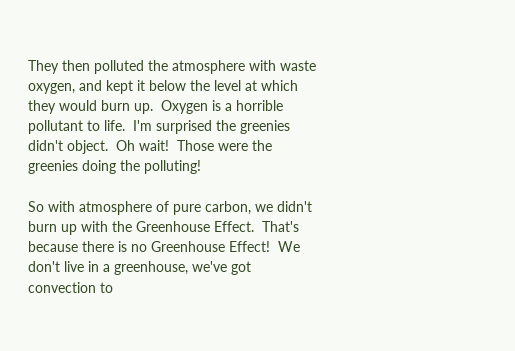They then polluted the atmosphere with waste oxygen, and kept it below the level at which they would burn up.  Oxygen is a horrible pollutant to life.  I'm surprised the greenies didn't object.  Oh wait!  Those were the greenies doing the polluting!

So with atmosphere of pure carbon, we didn't burn up with the Greenhouse Effect.  That's because there is no Greenhouse Effect!  We don't live in a greenhouse, we've got convection to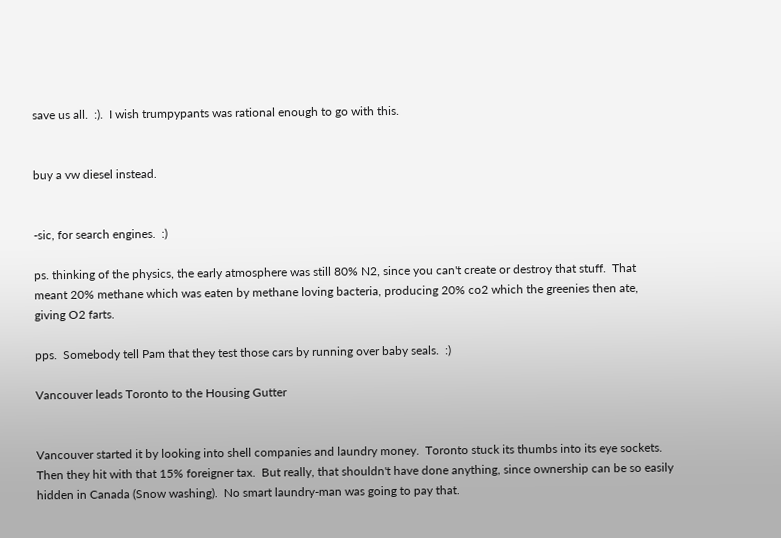save us all.  :).  I wish trumpypants was rational enough to go with this.


buy a vw diesel instead.


-sic, for search engines.  :)

ps. thinking of the physics, the early atmosphere was still 80% N2, since you can't create or destroy that stuff.  That meant 20% methane which was eaten by methane loving bacteria, producing 20% co2 which the greenies then ate, giving O2 farts.

pps.  Somebody tell Pam that they test those cars by running over baby seals.  :)

Vancouver leads Toronto to the Housing Gutter


Vancouver started it by looking into shell companies and laundry money.  Toronto stuck its thumbs into its eye sockets.  Then they hit with that 15% foreigner tax.  But really, that shouldn't have done anything, since ownership can be so easily hidden in Canada (Snow washing).  No smart laundry-man was going to pay that.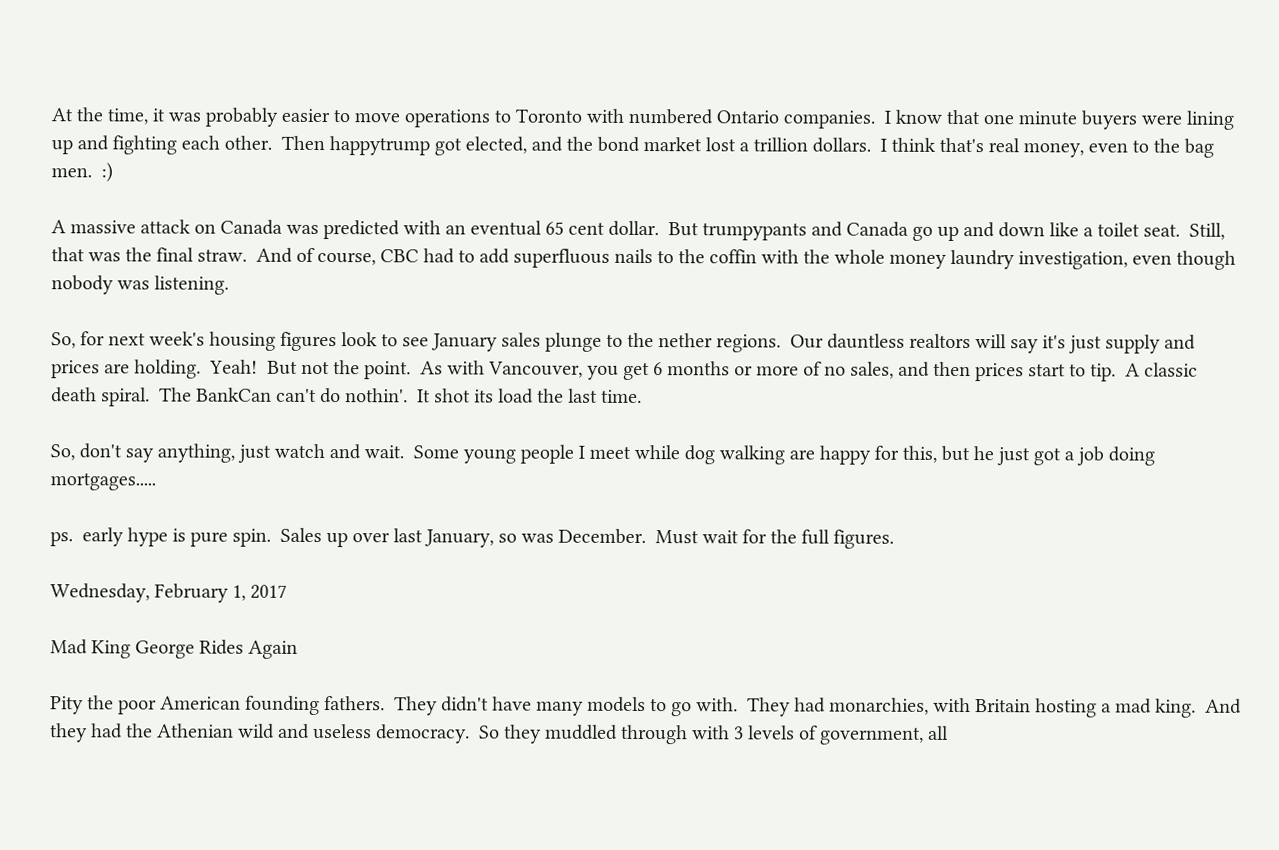At the time, it was probably easier to move operations to Toronto with numbered Ontario companies.  I know that one minute buyers were lining up and fighting each other.  Then happytrump got elected, and the bond market lost a trillion dollars.  I think that's real money, even to the bag men.  :)

A massive attack on Canada was predicted with an eventual 65 cent dollar.  But trumpypants and Canada go up and down like a toilet seat.  Still, that was the final straw.  And of course, CBC had to add superfluous nails to the coffin with the whole money laundry investigation, even though nobody was listening.

So, for next week's housing figures look to see January sales plunge to the nether regions.  Our dauntless realtors will say it's just supply and prices are holding.  Yeah!  But not the point.  As with Vancouver, you get 6 months or more of no sales, and then prices start to tip.  A classic death spiral.  The BankCan can't do nothin'.  It shot its load the last time.

So, don't say anything, just watch and wait.  Some young people I meet while dog walking are happy for this, but he just got a job doing mortgages.....

ps.  early hype is pure spin.  Sales up over last January, so was December.  Must wait for the full figures.

Wednesday, February 1, 2017

Mad King George Rides Again

Pity the poor American founding fathers.  They didn't have many models to go with.  They had monarchies, with Britain hosting a mad king.  And they had the Athenian wild and useless democracy.  So they muddled through with 3 levels of government, all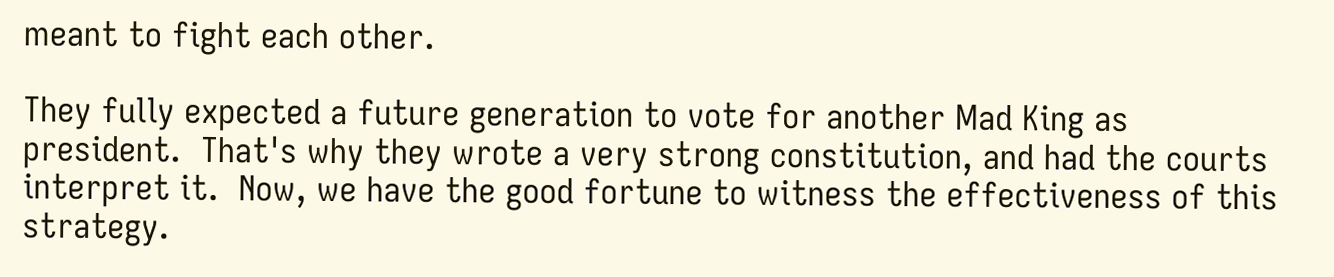meant to fight each other.

They fully expected a future generation to vote for another Mad King as president.  That's why they wrote a very strong constitution, and had the courts interpret it.  Now, we have the good fortune to witness the effectiveness of this strategy.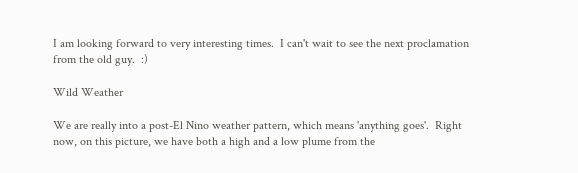I am looking forward to very interesting times.  I can't wait to see the next proclamation from the old guy.  :)

Wild Weather

We are really into a post-El Nino weather pattern, which means 'anything goes'.  Right now, on this picture, we have both a high and a low plume from the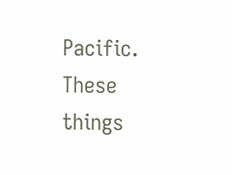Pacific.  These things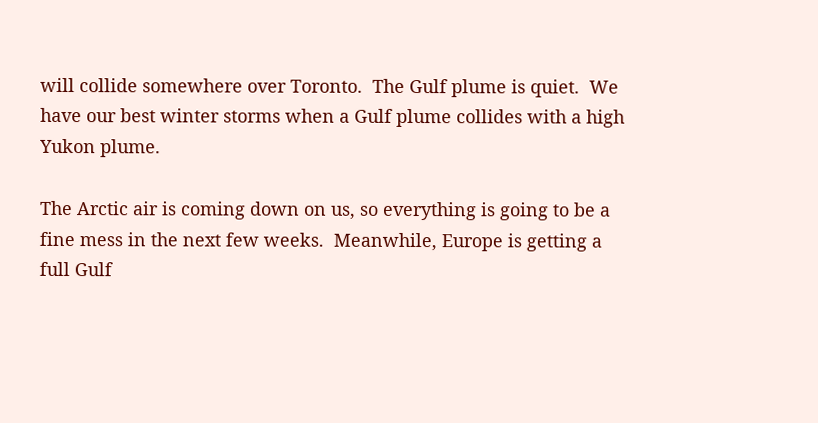will collide somewhere over Toronto.  The Gulf plume is quiet.  We have our best winter storms when a Gulf plume collides with a high Yukon plume.

The Arctic air is coming down on us, so everything is going to be a fine mess in the next few weeks.  Meanwhile, Europe is getting a full Gulf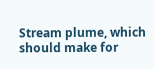Stream plume, which should make for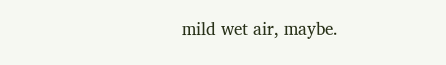mild wet air, maybe.